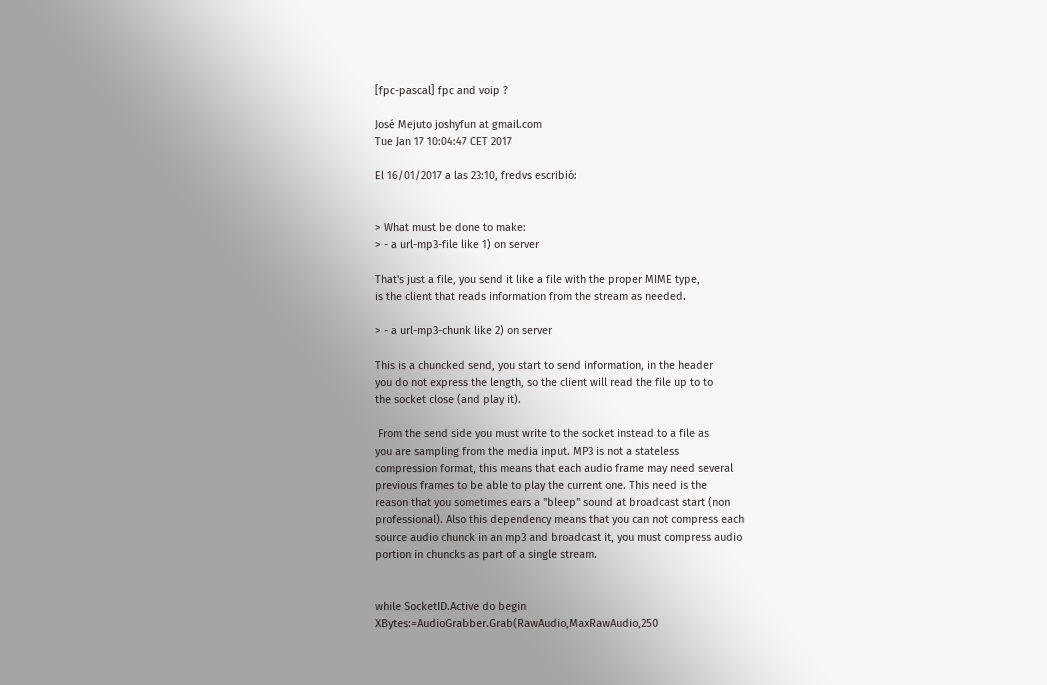[fpc-pascal] fpc and voip ?

José Mejuto joshyfun at gmail.com
Tue Jan 17 10:04:47 CET 2017

El 16/01/2017 a las 23:10, fredvs escribió:


> What must be done to make:
> - a url-mp3-file like 1) on server

That's just a file, you send it like a file with the proper MIME type,
is the client that reads information from the stream as needed.

> - a url-mp3-chunk like 2) on server

This is a chuncked send, you start to send information, in the header
you do not express the length, so the client will read the file up to to
the socket close (and play it).

 From the send side you must write to the socket instead to a file as
you are sampling from the media input. MP3 is not a stateless
compression format, this means that each audio frame may need several
previous frames to be able to play the current one. This need is the
reason that you sometimes ears a "bleep" sound at broadcast start (non
professional). Also this dependency means that you can not compress each
source audio chunck in an mp3 and broadcast it, you must compress audio
portion in chuncks as part of a single stream.


while SocketID.Active do begin
XBytes:=AudioGrabber.Grab(RawAudio,MaxRawAudio,250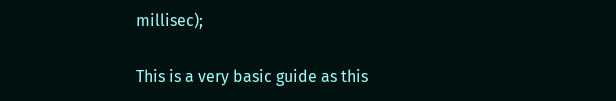millisec);

This is a very basic guide as this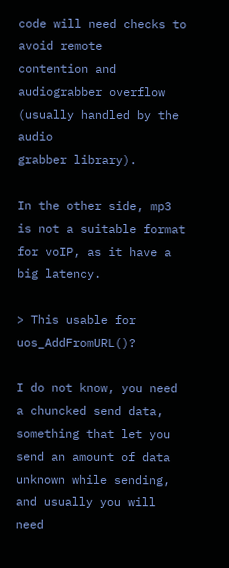code will need checks to avoid remote
contention and audiograbber overflow (usually handled by the audio
grabber library).

In the other side, mp3 is not a suitable format for voIP, as it have a
big latency.

> This usable for uos_AddFromURL()?

I do not know, you need a chuncked send data, something that let you
send an amount of data unknown while sending, and usually you will need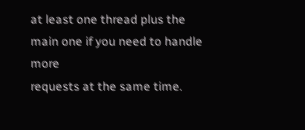at least one thread plus the main one if you need to handle more
requests at the same time.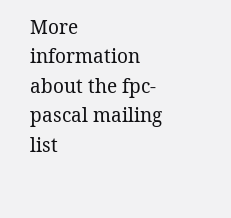More information about the fpc-pascal mailing list